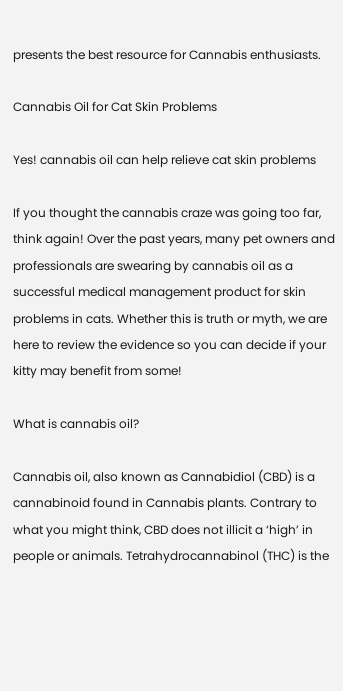presents the best resource for Cannabis enthusiasts.

Cannabis Oil for Cat Skin Problems

Yes! cannabis oil can help relieve cat skin problems

If you thought the cannabis craze was going too far, think again! Over the past years, many pet owners and professionals are swearing by cannabis oil as a successful medical management product for skin problems in cats. Whether this is truth or myth, we are here to review the evidence so you can decide if your kitty may benefit from some!

What is cannabis oil?

Cannabis oil, also known as Cannabidiol (CBD) is a cannabinoid found in Cannabis plants. Contrary to what you might think, CBD does not illicit a ‘high’ in people or animals. Tetrahydrocannabinol (THC) is the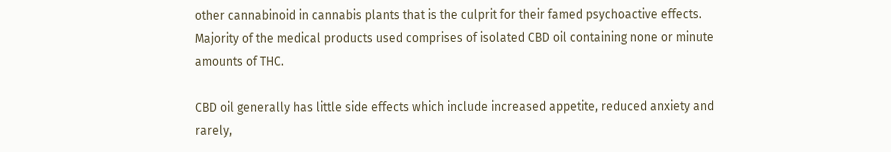other cannabinoid in cannabis plants that is the culprit for their famed psychoactive effects. Majority of the medical products used comprises of isolated CBD oil containing none or minute amounts of THC.

CBD oil generally has little side effects which include increased appetite, reduced anxiety and rarely,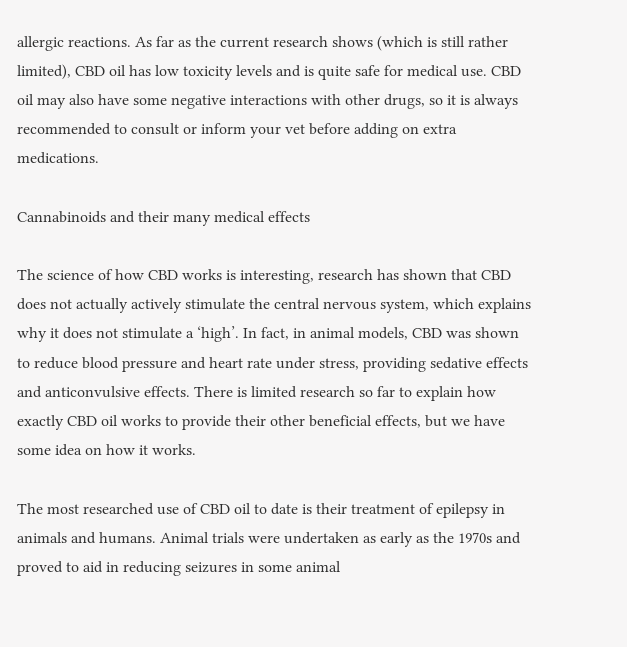allergic reactions. As far as the current research shows (which is still rather limited), CBD oil has low toxicity levels and is quite safe for medical use. CBD oil may also have some negative interactions with other drugs, so it is always recommended to consult or inform your vet before adding on extra medications.

Cannabinoids and their many medical effects

The science of how CBD works is interesting, research has shown that CBD does not actually actively stimulate the central nervous system, which explains why it does not stimulate a ‘high’. In fact, in animal models, CBD was shown to reduce blood pressure and heart rate under stress, providing sedative effects and anticonvulsive effects. There is limited research so far to explain how exactly CBD oil works to provide their other beneficial effects, but we have some idea on how it works.

The most researched use of CBD oil to date is their treatment of epilepsy in animals and humans. Animal trials were undertaken as early as the 1970s and proved to aid in reducing seizures in some animal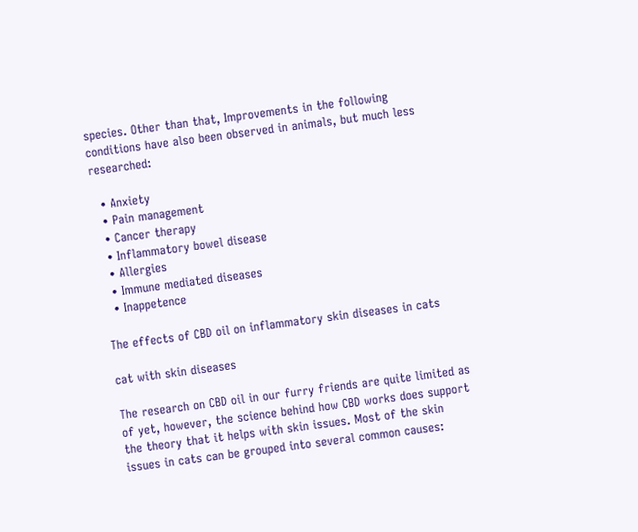species. Other than that, Improvements in the following conditions have also been observed in animals, but much less researched:

  • Anxiety
  • Pain management
  • Cancer therapy
  • Inflammatory bowel disease
  • Allergies
  • Immune mediated diseases
  • Inappetence

The effects of CBD oil on inflammatory skin diseases in cats

cat with skin diseases

The research on CBD oil in our furry friends are quite limited as of yet, however, the science behind how CBD works does support the theory that it helps with skin issues. Most of the skin issues in cats can be grouped into several common causes: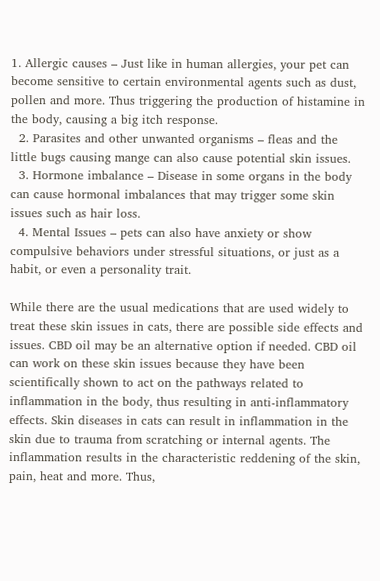1. Allergic causes – Just like in human allergies, your pet can become sensitive to certain environmental agents such as dust, pollen and more. Thus triggering the production of histamine in the body, causing a big itch response.
  2. Parasites and other unwanted organisms – fleas and the little bugs causing mange can also cause potential skin issues.
  3. Hormone imbalance – Disease in some organs in the body can cause hormonal imbalances that may trigger some skin issues such as hair loss.
  4. Mental Issues – pets can also have anxiety or show compulsive behaviors under stressful situations, or just as a habit, or even a personality trait.

While there are the usual medications that are used widely to treat these skin issues in cats, there are possible side effects and issues. CBD oil may be an alternative option if needed. CBD oil can work on these skin issues because they have been scientifically shown to act on the pathways related to inflammation in the body, thus resulting in anti-inflammatory effects. Skin diseases in cats can result in inflammation in the skin due to trauma from scratching or internal agents. The inflammation results in the characteristic reddening of the skin, pain, heat and more. Thus,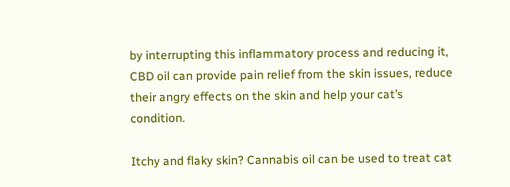by interrupting this inflammatory process and reducing it, CBD oil can provide pain relief from the skin issues, reduce their angry effects on the skin and help your cat’s condition.

Itchy and flaky skin? Cannabis oil can be used to treat cat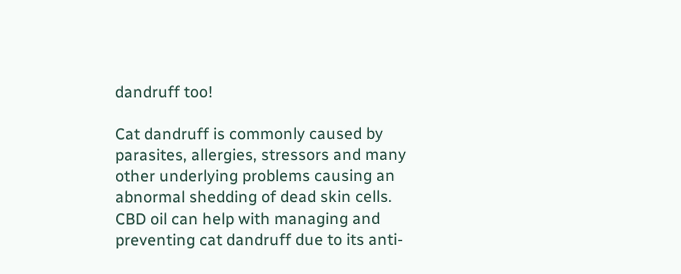dandruff too!

Cat dandruff is commonly caused by parasites, allergies, stressors and many other underlying problems causing an abnormal shedding of dead skin cells. CBD oil can help with managing and preventing cat dandruff due to its anti-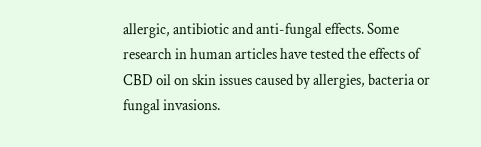allergic, antibiotic and anti-fungal effects. Some research in human articles have tested the effects of CBD oil on skin issues caused by allergies, bacteria or fungal invasions.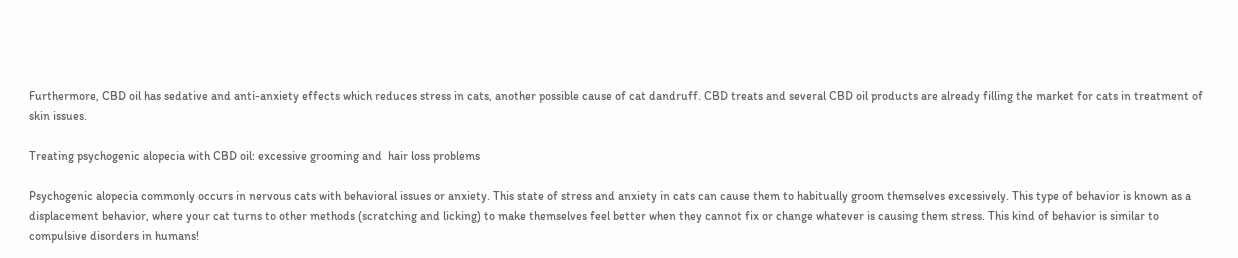Furthermore, CBD oil has sedative and anti-anxiety effects which reduces stress in cats, another possible cause of cat dandruff. CBD treats and several CBD oil products are already filling the market for cats in treatment of skin issues.

Treating psychogenic alopecia with CBD oil: excessive grooming and  hair loss problems

Psychogenic alopecia commonly occurs in nervous cats with behavioral issues or anxiety. This state of stress and anxiety in cats can cause them to habitually groom themselves excessively. This type of behavior is known as a displacement behavior, where your cat turns to other methods (scratching and licking) to make themselves feel better when they cannot fix or change whatever is causing them stress. This kind of behavior is similar to compulsive disorders in humans!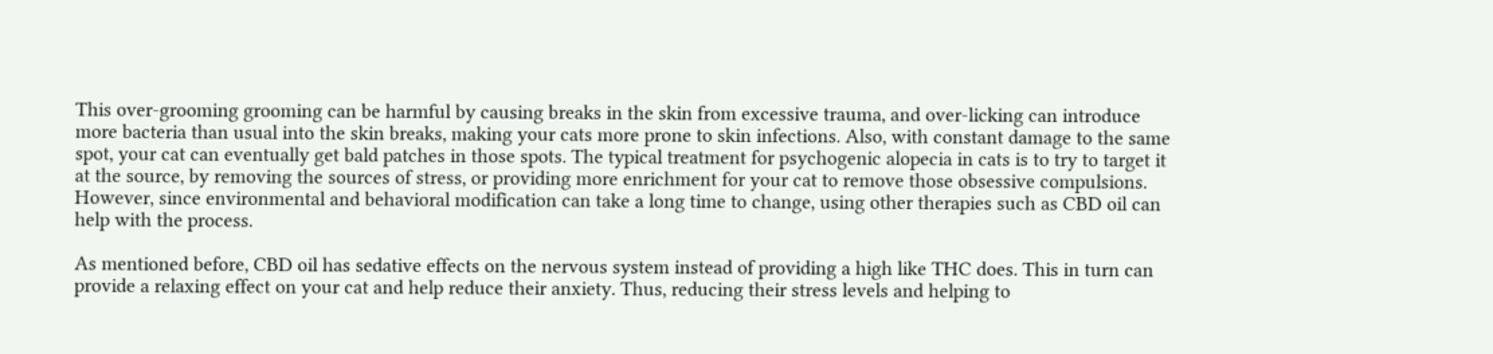This over-grooming grooming can be harmful by causing breaks in the skin from excessive trauma, and over-licking can introduce more bacteria than usual into the skin breaks, making your cats more prone to skin infections. Also, with constant damage to the same spot, your cat can eventually get bald patches in those spots. The typical treatment for psychogenic alopecia in cats is to try to target it at the source, by removing the sources of stress, or providing more enrichment for your cat to remove those obsessive compulsions. However, since environmental and behavioral modification can take a long time to change, using other therapies such as CBD oil can help with the process.

As mentioned before, CBD oil has sedative effects on the nervous system instead of providing a high like THC does. This in turn can provide a relaxing effect on your cat and help reduce their anxiety. Thus, reducing their stress levels and helping to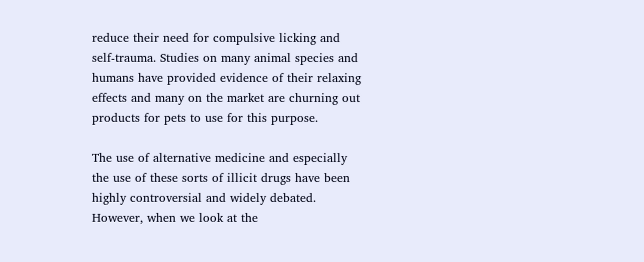reduce their need for compulsive licking and self-trauma. Studies on many animal species and humans have provided evidence of their relaxing effects and many on the market are churning out products for pets to use for this purpose.

The use of alternative medicine and especially the use of these sorts of illicit drugs have been highly controversial and widely debated. However, when we look at the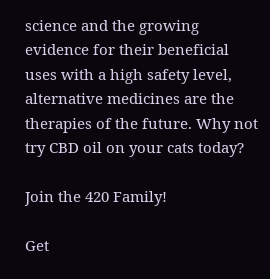science and the growing evidence for their beneficial uses with a high safety level, alternative medicines are the therapies of the future. Why not try CBD oil on your cats today?

Join the 420 Family!

Get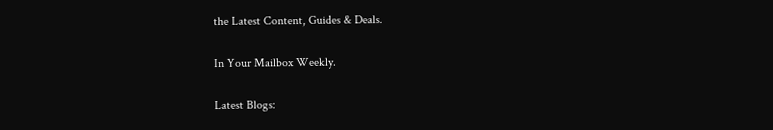the Latest Content, Guides & Deals.

In Your Mailbox Weekly.

Latest Blogs: